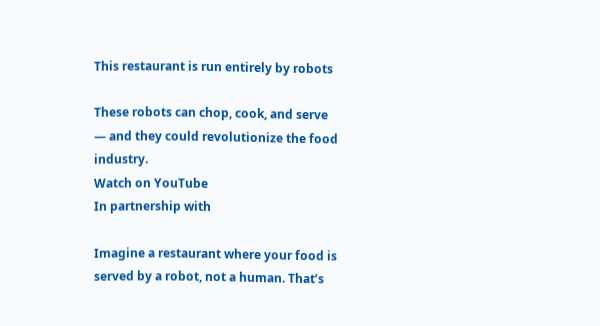This restaurant is run entirely by robots

These robots can chop, cook, and serve — and they could revolutionize the food industry.
Watch on YouTube
In partnership with

Imagine a restaurant where your food is served by a robot, not a human. That’s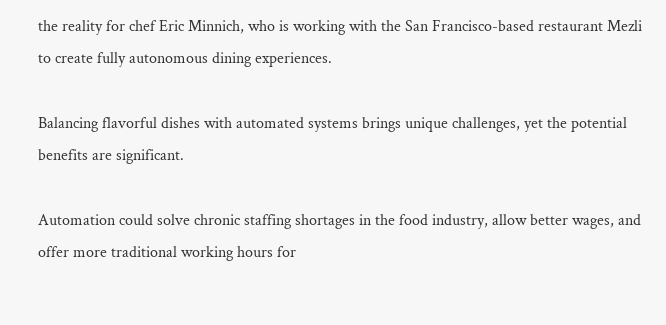the reality for chef Eric Minnich, who is working with the San Francisco-based restaurant Mezli to create fully autonomous dining experiences.

Balancing flavorful dishes with automated systems brings unique challenges, yet the potential benefits are significant.

Automation could solve chronic staffing shortages in the food industry, allow better wages, and offer more traditional working hours for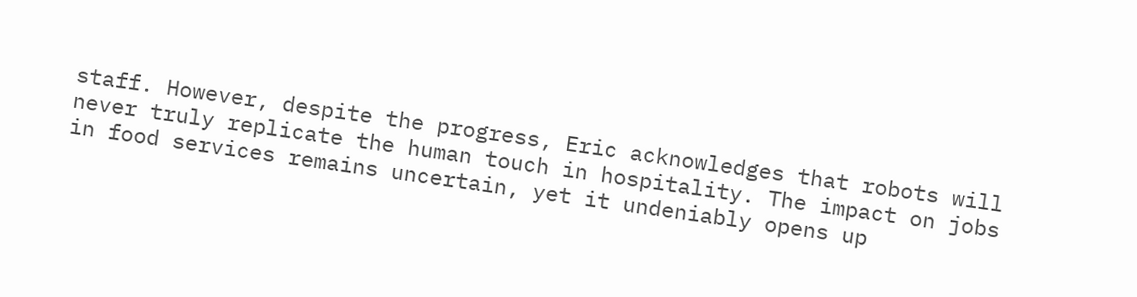staff. However, despite the progress, Eric acknowledges that robots will never truly replicate the human touch in hospitality. The impact on jobs in food services remains uncertain, yet it undeniably opens up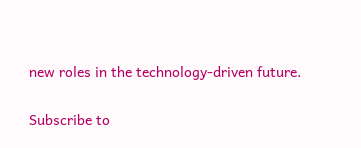new roles in the technology-driven future.

Subscribe to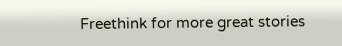Freethink for more great stories